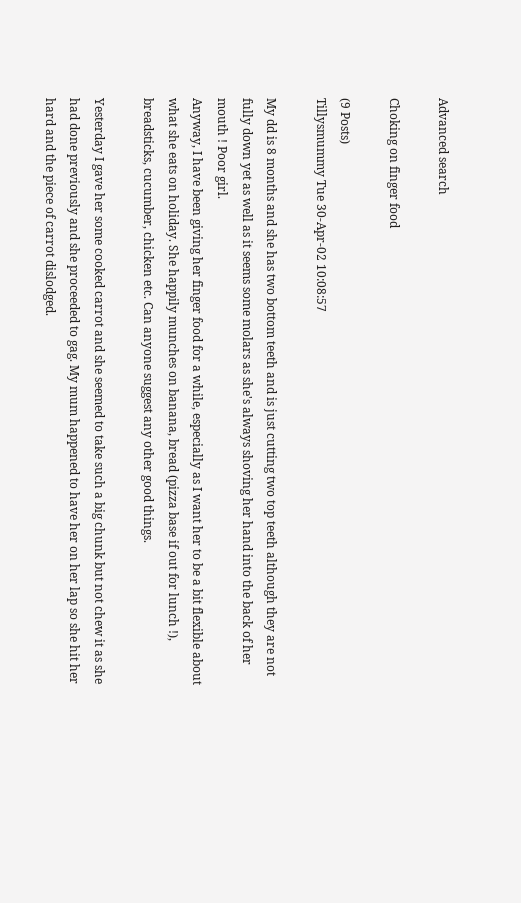Advanced search

Choking on finger food

(9 Posts)
Tillysmummy Tue 30-Apr-02 10:08:57

My dd is 8 months and she has two bottom teeth and is just cutting two top teeth although they are not fully down yet as well as it seems some molars as she's always shoving her hand into the back of her mouth ! Poor girl.
Anyway, I have been giving her finger food for a while, especially as I want her to be a bit flexible about what she eats on holiday. She happily munches on banana, bread (pizza base if out for lunch !), breadsticks, cucumber, chicken etc. Can anyone suggest any other good things.

Yesterday I gave her some cooked carrot and she seemed to take such a big chunk but not chew it as she had done previously and she proceeded to gag. My mum happened to have her on her lap so she hit her hard and the piece of carrot dislodged.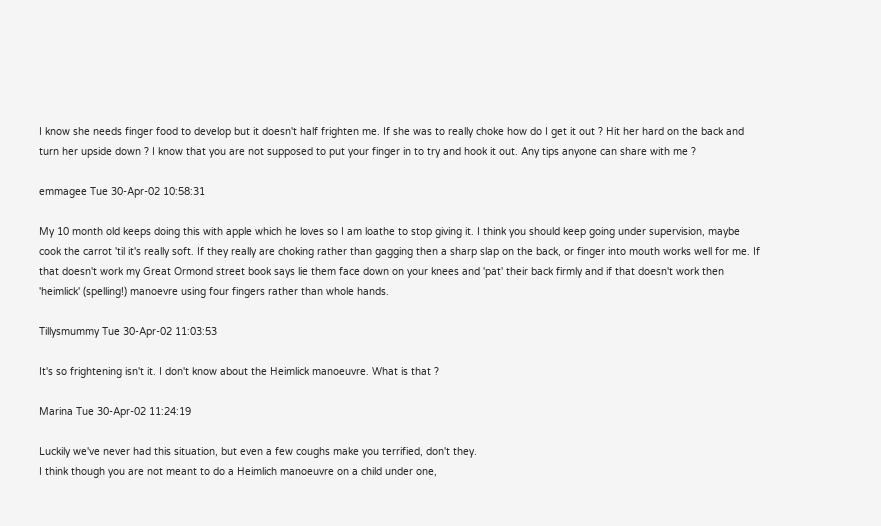I know she needs finger food to develop but it doesn't half frighten me. If she was to really choke how do I get it out ? Hit her hard on the back and turn her upside down ? I know that you are not supposed to put your finger in to try and hook it out. Any tips anyone can share with me ?

emmagee Tue 30-Apr-02 10:58:31

My 10 month old keeps doing this with apple which he loves so I am loathe to stop giving it. I think you should keep going under supervision, maybe cook the carrot 'til it's really soft. If they really are choking rather than gagging then a sharp slap on the back, or finger into mouth works well for me. If that doesn't work my Great Ormond street book says lie them face down on your knees and 'pat' their back firmly and if that doesn't work then 'heimlick' (spelling!) manoevre using four fingers rather than whole hands.

Tillysmummy Tue 30-Apr-02 11:03:53

It's so frightening isn't it. I don't know about the Heimlick manoeuvre. What is that ?

Marina Tue 30-Apr-02 11:24:19

Luckily we've never had this situation, but even a few coughs make you terrified, don't they.
I think though you are not meant to do a Heimlich manoeuvre on a child under one,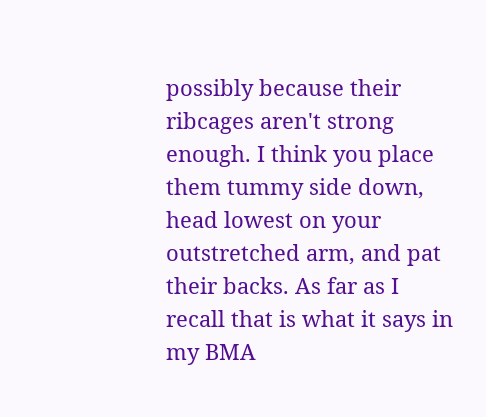possibly because their ribcages aren't strong enough. I think you place them tummy side down, head lowest on your outstretched arm, and pat their backs. As far as I recall that is what it says in my BMA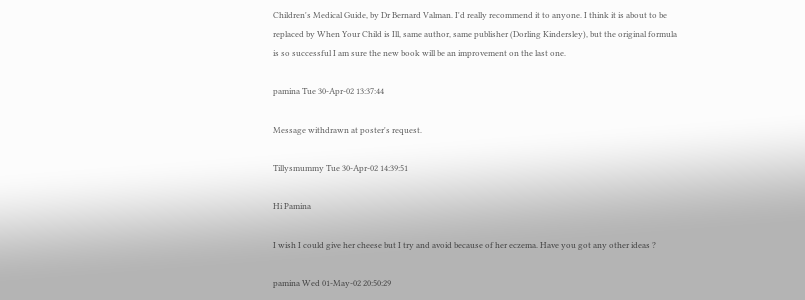Children's Medical Guide, by Dr Bernard Valman. I'd really recommend it to anyone. I think it is about to be replaced by When Your Child is Ill, same author, same publisher (Dorling Kindersley), but the original formula is so successful I am sure the new book will be an improvement on the last one.

pamina Tue 30-Apr-02 13:37:44

Message withdrawn at poster's request.

Tillysmummy Tue 30-Apr-02 14:39:51

Hi Pamina

I wish I could give her cheese but I try and avoid because of her eczema. Have you got any other ideas ?

pamina Wed 01-May-02 20:50:29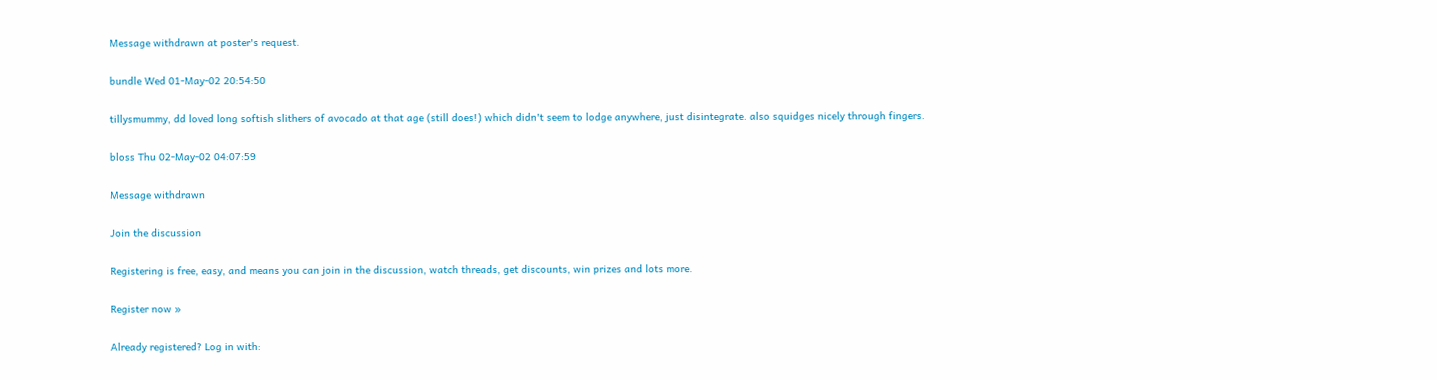Message withdrawn at poster's request.

bundle Wed 01-May-02 20:54:50

tillysmummy, dd loved long softish slithers of avocado at that age (still does!) which didn't seem to lodge anywhere, just disintegrate. also squidges nicely through fingers.

bloss Thu 02-May-02 04:07:59

Message withdrawn

Join the discussion

Registering is free, easy, and means you can join in the discussion, watch threads, get discounts, win prizes and lots more.

Register now »

Already registered? Log in with: